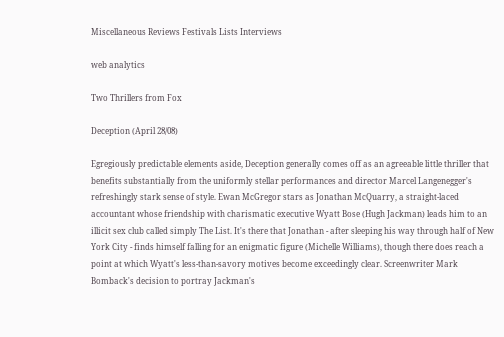Miscellaneous Reviews Festivals Lists Interviews

web analytics

Two Thrillers from Fox

Deception (April 28/08)

Egregiously predictable elements aside, Deception generally comes off as an agreeable little thriller that benefits substantially from the uniformly stellar performances and director Marcel Langenegger's refreshingly stark sense of style. Ewan McGregor stars as Jonathan McQuarry, a straight-laced accountant whose friendship with charismatic executive Wyatt Bose (Hugh Jackman) leads him to an illicit sex club called simply The List. It's there that Jonathan - after sleeping his way through half of New York City - finds himself falling for an enigmatic figure (Michelle Williams), though there does reach a point at which Wyatt's less-than-savory motives become exceedingly clear. Screenwriter Mark Bomback's decision to portray Jackman's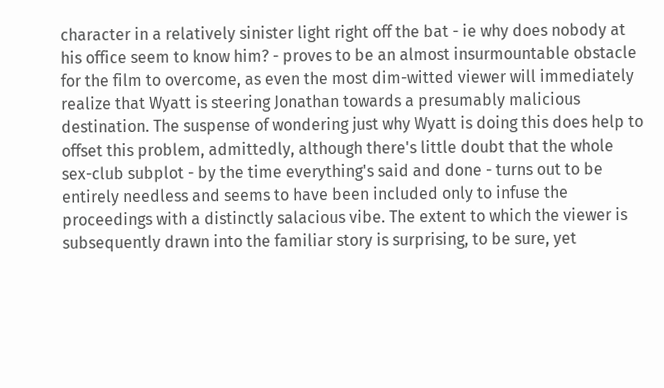character in a relatively sinister light right off the bat - ie why does nobody at his office seem to know him? - proves to be an almost insurmountable obstacle for the film to overcome, as even the most dim-witted viewer will immediately realize that Wyatt is steering Jonathan towards a presumably malicious destination. The suspense of wondering just why Wyatt is doing this does help to offset this problem, admittedly, although there's little doubt that the whole sex-club subplot - by the time everything's said and done - turns out to be entirely needless and seems to have been included only to infuse the proceedings with a distinctly salacious vibe. The extent to which the viewer is subsequently drawn into the familiar story is surprising, to be sure, yet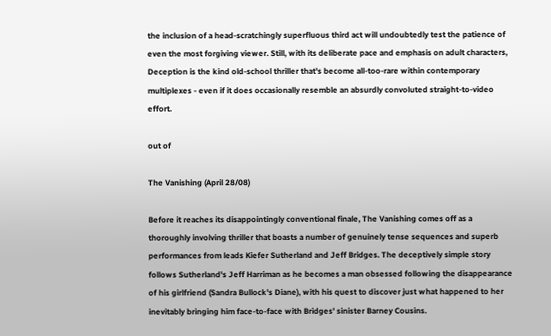the inclusion of a head-scratchingly superfluous third act will undoubtedly test the patience of even the most forgiving viewer. Still, with its deliberate pace and emphasis on adult characters, Deception is the kind old-school thriller that's become all-too-rare within contemporary multiplexes - even if it does occasionally resemble an absurdly convoluted straight-to-video effort.

out of

The Vanishing (April 28/08)

Before it reaches its disappointingly conventional finale, The Vanishing comes off as a thoroughly involving thriller that boasts a number of genuinely tense sequences and superb performances from leads Kiefer Sutherland and Jeff Bridges. The deceptively simple story follows Sutherland's Jeff Harriman as he becomes a man obsessed following the disappearance of his girlfriend (Sandra Bullock's Diane), with his quest to discover just what happened to her inevitably bringing him face-to-face with Bridges' sinister Barney Cousins.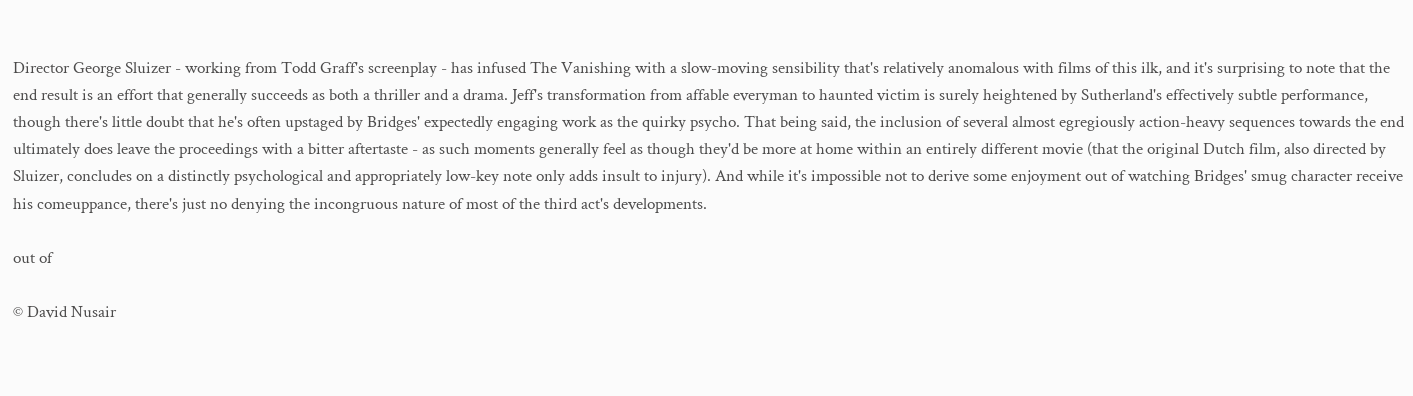Director George Sluizer - working from Todd Graff's screenplay - has infused The Vanishing with a slow-moving sensibility that's relatively anomalous with films of this ilk, and it's surprising to note that the end result is an effort that generally succeeds as both a thriller and a drama. Jeff's transformation from affable everyman to haunted victim is surely heightened by Sutherland's effectively subtle performance, though there's little doubt that he's often upstaged by Bridges' expectedly engaging work as the quirky psycho. That being said, the inclusion of several almost egregiously action-heavy sequences towards the end ultimately does leave the proceedings with a bitter aftertaste - as such moments generally feel as though they'd be more at home within an entirely different movie (that the original Dutch film, also directed by Sluizer, concludes on a distinctly psychological and appropriately low-key note only adds insult to injury). And while it's impossible not to derive some enjoyment out of watching Bridges' smug character receive his comeuppance, there's just no denying the incongruous nature of most of the third act's developments.

out of

© David Nusair